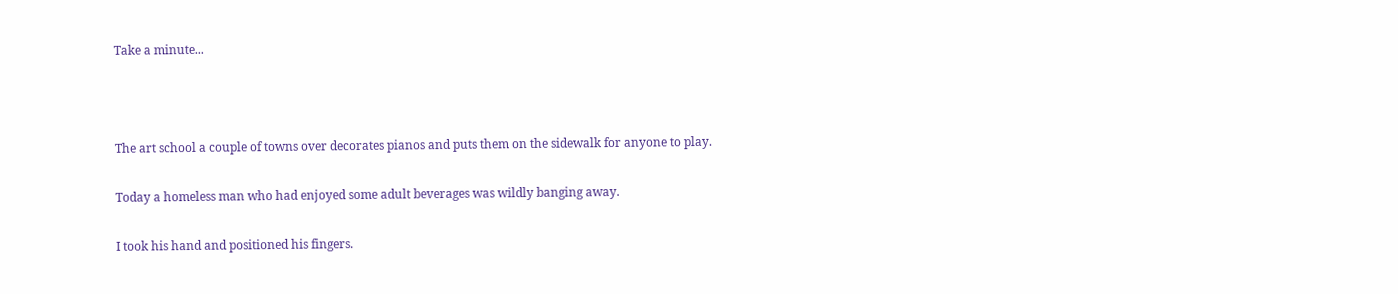Take a minute...



The art school a couple of towns over decorates pianos and puts them on the sidewalk for anyone to play.

Today a homeless man who had enjoyed some adult beverages was wildly banging away.

I took his hand and positioned his fingers.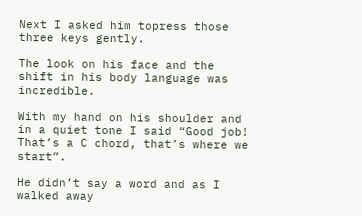Next I asked him topress those three keys gently.

The look on his face and the shift in his body language was incredible.

With my hand on his shoulder and in a quiet tone I said “Good job! That’s a C chord, that’s where we start”.

He didn’t say a word and as I walked away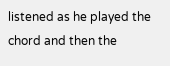listened as he played the chord and then the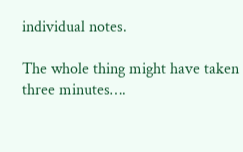individual notes.

The whole thing might have taken three minutes….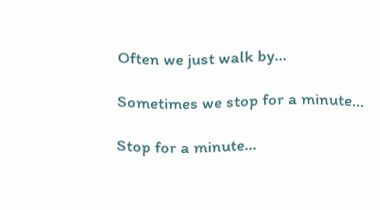Often we just walk by...

Sometimes we stop for a minute…

Stop for a minute...